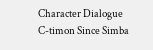Character Dialogue
C-timon Since Simba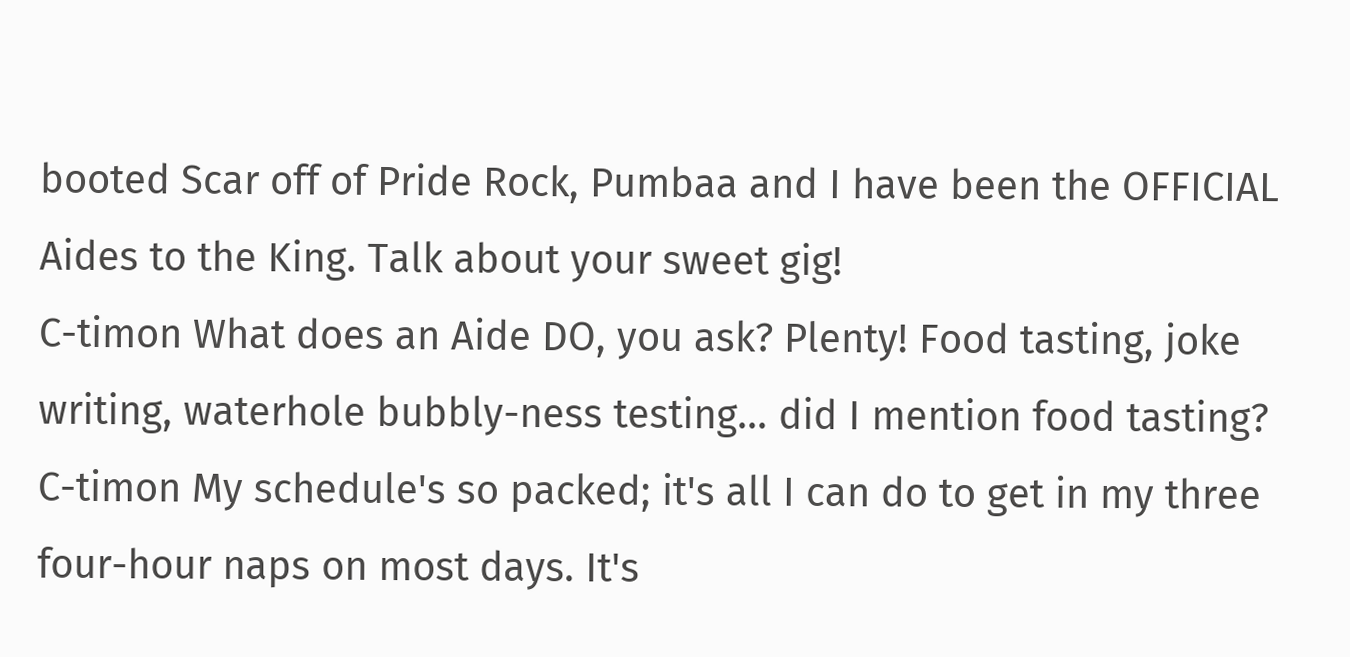booted Scar off of Pride Rock, Pumbaa and I have been the OFFICIAL Aides to the King. Talk about your sweet gig!
C-timon What does an Aide DO, you ask? Plenty! Food tasting, joke writing, waterhole bubbly-ness testing... did I mention food tasting?
C-timon My schedule's so packed; it's all I can do to get in my three four-hour naps on most days. It's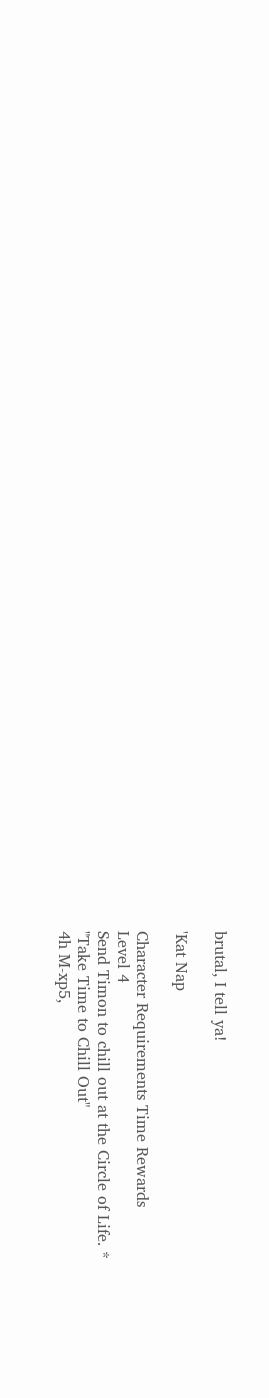brutal, I tell ya!

'Kat Nap

Character Requirements Time Rewards
Level 4
Send Timon to chill out at the Circle of Life. *
"Take Time to Chill Out"
4h M-xp5,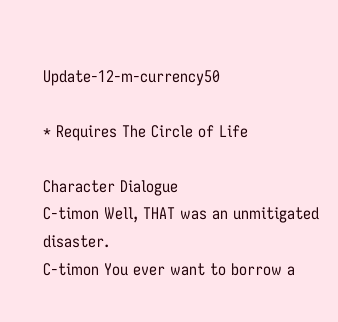Update-12-m-currency50

* Requires The Circle of Life

Character Dialogue
C-timon Well, THAT was an unmitigated disaster.
C-timon You ever want to borrow a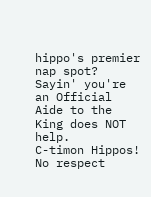hippo's premier nap spot? Sayin' you're an Official Aide to the King does NOT help.
C-timon Hippos! No respect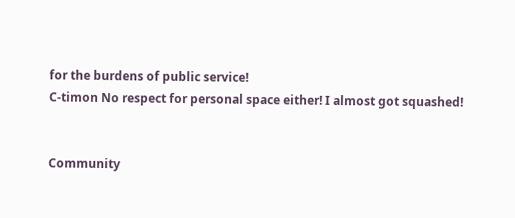for the burdens of public service!
C-timon No respect for personal space either! I almost got squashed!


Community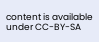content is available under CC-BY-SA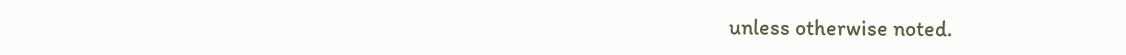unless otherwise noted.